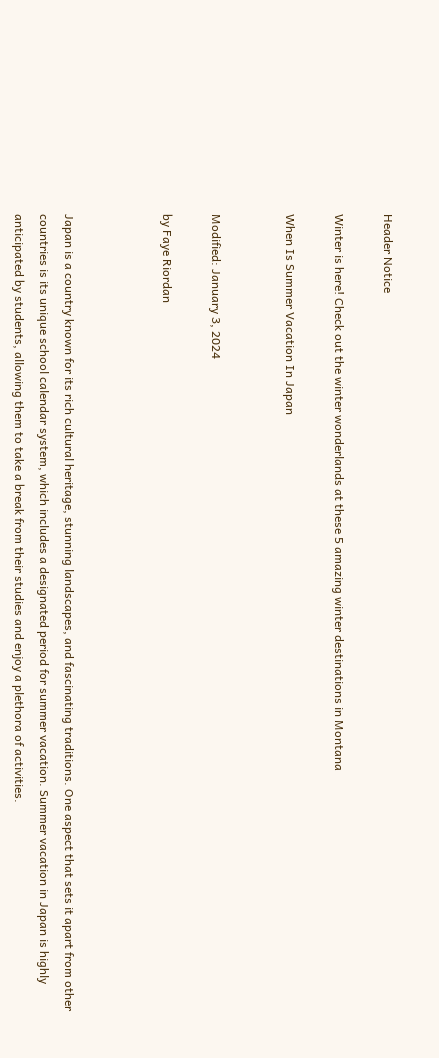Header Notice

Winter is here! Check out the winter wonderlands at these 5 amazing winter destinations in Montana

When Is Summer Vacation In Japan


Modified: January 3, 2024

by Faye Riordan



Japan is a country known for its rich cultural heritage, stunning landscapes, and fascinating traditions. One aspect that sets it apart from other countries is its unique school calendar system, which includes a designated period for summer vacation. Summer vacation in Japan is highly anticipated by students, allowing them to take a break from their studies and enjoy a plethora of activities.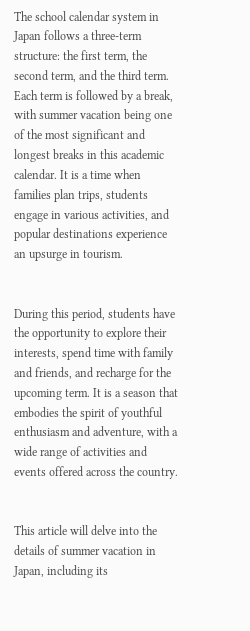The school calendar system in Japan follows a three-term structure: the first term, the second term, and the third term. Each term is followed by a break, with summer vacation being one of the most significant and longest breaks in this academic calendar. It is a time when families plan trips, students engage in various activities, and popular destinations experience an upsurge in tourism.


During this period, students have the opportunity to explore their interests, spend time with family and friends, and recharge for the upcoming term. It is a season that embodies the spirit of youthful enthusiasm and adventure, with a wide range of activities and events offered across the country.


This article will delve into the details of summer vacation in Japan, including its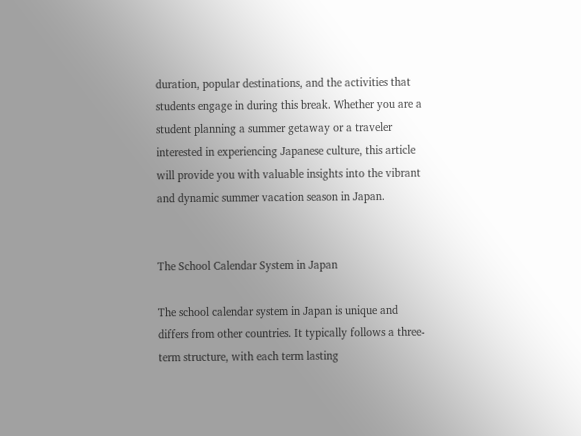duration, popular destinations, and the activities that students engage in during this break. Whether you are a student planning a summer getaway or a traveler interested in experiencing Japanese culture, this article will provide you with valuable insights into the vibrant and dynamic summer vacation season in Japan.


The School Calendar System in Japan

The school calendar system in Japan is unique and differs from other countries. It typically follows a three-term structure, with each term lasting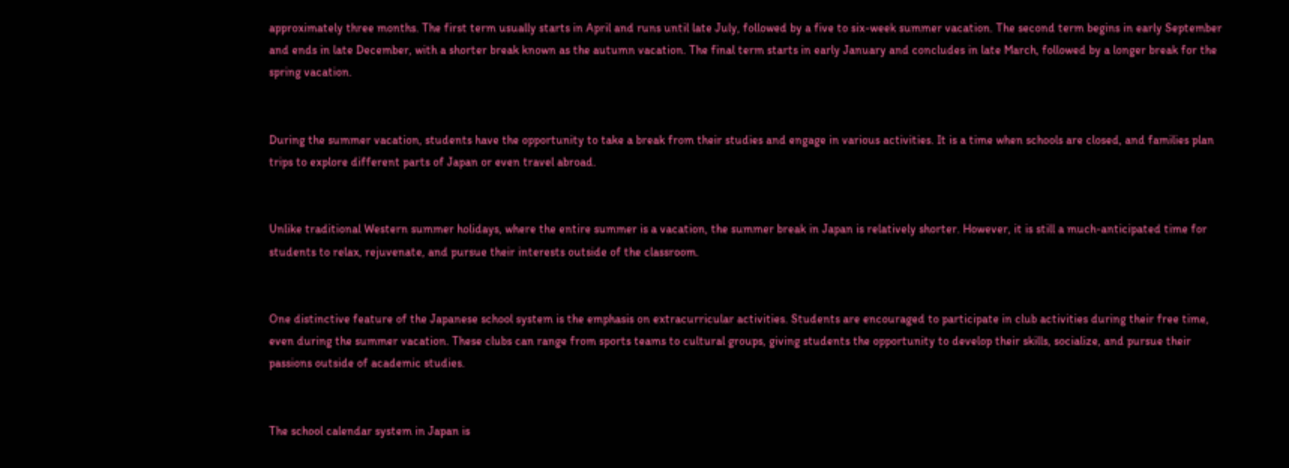approximately three months. The first term usually starts in April and runs until late July, followed by a five to six-week summer vacation. The second term begins in early September and ends in late December, with a shorter break known as the autumn vacation. The final term starts in early January and concludes in late March, followed by a longer break for the spring vacation.


During the summer vacation, students have the opportunity to take a break from their studies and engage in various activities. It is a time when schools are closed, and families plan trips to explore different parts of Japan or even travel abroad.


Unlike traditional Western summer holidays, where the entire summer is a vacation, the summer break in Japan is relatively shorter. However, it is still a much-anticipated time for students to relax, rejuvenate, and pursue their interests outside of the classroom.


One distinctive feature of the Japanese school system is the emphasis on extracurricular activities. Students are encouraged to participate in club activities during their free time, even during the summer vacation. These clubs can range from sports teams to cultural groups, giving students the opportunity to develop their skills, socialize, and pursue their passions outside of academic studies.


The school calendar system in Japan is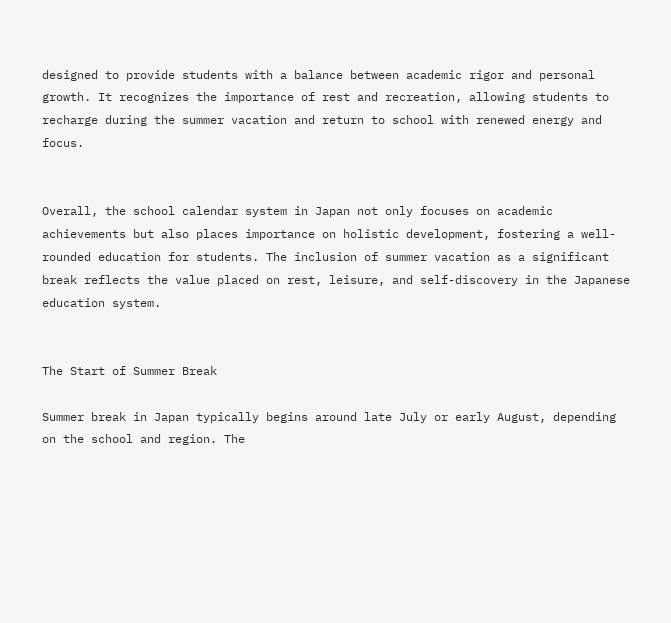designed to provide students with a balance between academic rigor and personal growth. It recognizes the importance of rest and recreation, allowing students to recharge during the summer vacation and return to school with renewed energy and focus.


Overall, the school calendar system in Japan not only focuses on academic achievements but also places importance on holistic development, fostering a well-rounded education for students. The inclusion of summer vacation as a significant break reflects the value placed on rest, leisure, and self-discovery in the Japanese education system.


The Start of Summer Break

Summer break in Japan typically begins around late July or early August, depending on the school and region. The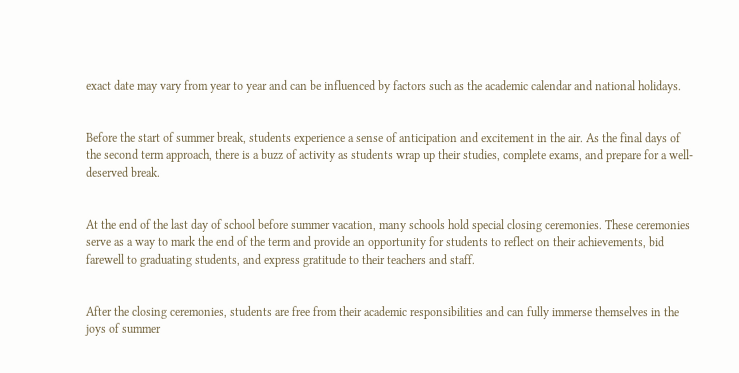exact date may vary from year to year and can be influenced by factors such as the academic calendar and national holidays.


Before the start of summer break, students experience a sense of anticipation and excitement in the air. As the final days of the second term approach, there is a buzz of activity as students wrap up their studies, complete exams, and prepare for a well-deserved break.


At the end of the last day of school before summer vacation, many schools hold special closing ceremonies. These ceremonies serve as a way to mark the end of the term and provide an opportunity for students to reflect on their achievements, bid farewell to graduating students, and express gratitude to their teachers and staff.


After the closing ceremonies, students are free from their academic responsibilities and can fully immerse themselves in the joys of summer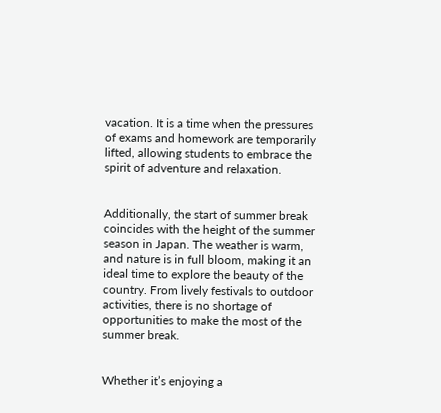vacation. It is a time when the pressures of exams and homework are temporarily lifted, allowing students to embrace the spirit of adventure and relaxation.


Additionally, the start of summer break coincides with the height of the summer season in Japan. The weather is warm, and nature is in full bloom, making it an ideal time to explore the beauty of the country. From lively festivals to outdoor activities, there is no shortage of opportunities to make the most of the summer break.


Whether it’s enjoying a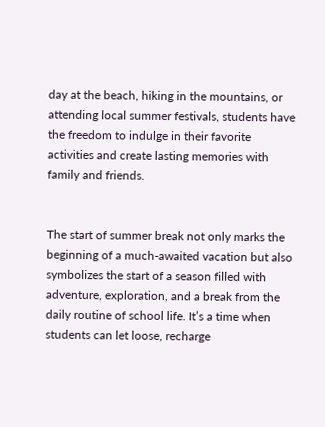day at the beach, hiking in the mountains, or attending local summer festivals, students have the freedom to indulge in their favorite activities and create lasting memories with family and friends.


The start of summer break not only marks the beginning of a much-awaited vacation but also symbolizes the start of a season filled with adventure, exploration, and a break from the daily routine of school life. It’s a time when students can let loose, recharge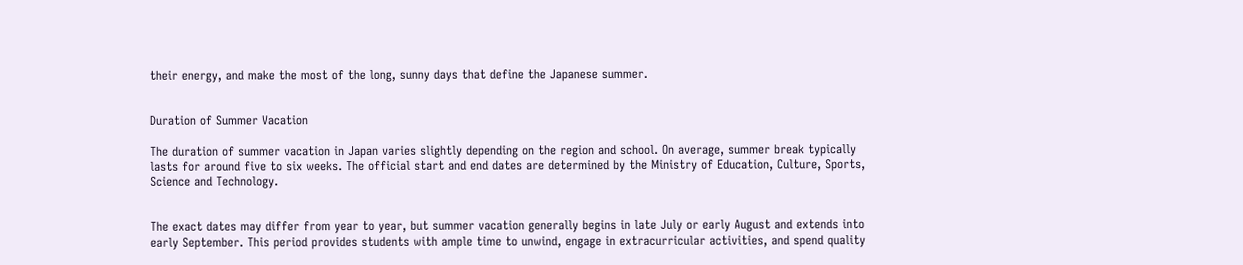their energy, and make the most of the long, sunny days that define the Japanese summer.


Duration of Summer Vacation

The duration of summer vacation in Japan varies slightly depending on the region and school. On average, summer break typically lasts for around five to six weeks. The official start and end dates are determined by the Ministry of Education, Culture, Sports, Science and Technology.


The exact dates may differ from year to year, but summer vacation generally begins in late July or early August and extends into early September. This period provides students with ample time to unwind, engage in extracurricular activities, and spend quality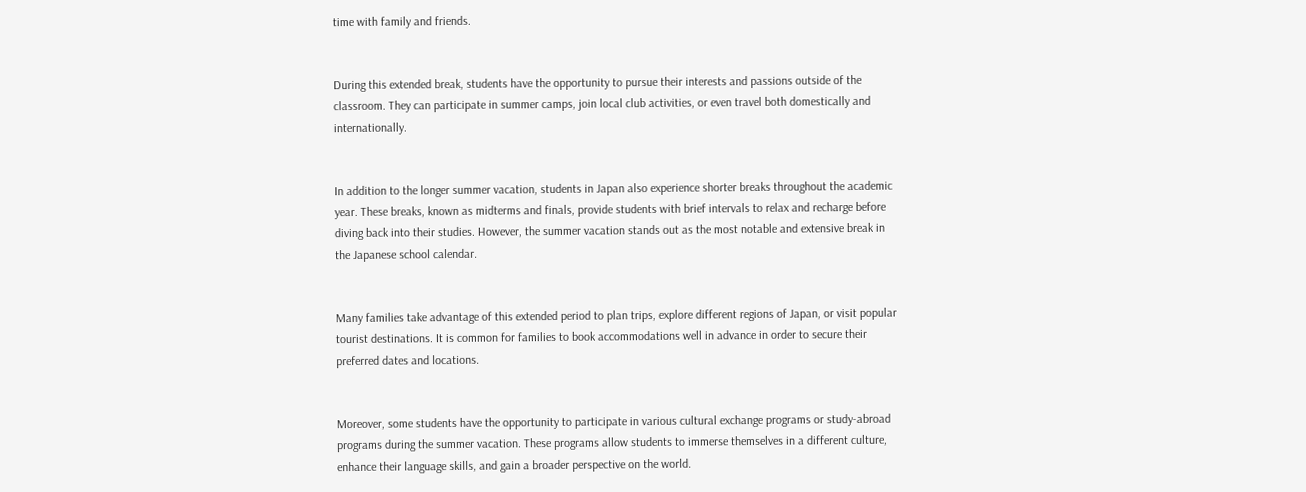time with family and friends.


During this extended break, students have the opportunity to pursue their interests and passions outside of the classroom. They can participate in summer camps, join local club activities, or even travel both domestically and internationally.


In addition to the longer summer vacation, students in Japan also experience shorter breaks throughout the academic year. These breaks, known as midterms and finals, provide students with brief intervals to relax and recharge before diving back into their studies. However, the summer vacation stands out as the most notable and extensive break in the Japanese school calendar.


Many families take advantage of this extended period to plan trips, explore different regions of Japan, or visit popular tourist destinations. It is common for families to book accommodations well in advance in order to secure their preferred dates and locations.


Moreover, some students have the opportunity to participate in various cultural exchange programs or study-abroad programs during the summer vacation. These programs allow students to immerse themselves in a different culture, enhance their language skills, and gain a broader perspective on the world.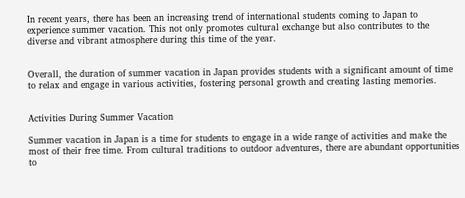In recent years, there has been an increasing trend of international students coming to Japan to experience summer vacation. This not only promotes cultural exchange but also contributes to the diverse and vibrant atmosphere during this time of the year.


Overall, the duration of summer vacation in Japan provides students with a significant amount of time to relax and engage in various activities, fostering personal growth and creating lasting memories.


Activities During Summer Vacation

Summer vacation in Japan is a time for students to engage in a wide range of activities and make the most of their free time. From cultural traditions to outdoor adventures, there are abundant opportunities to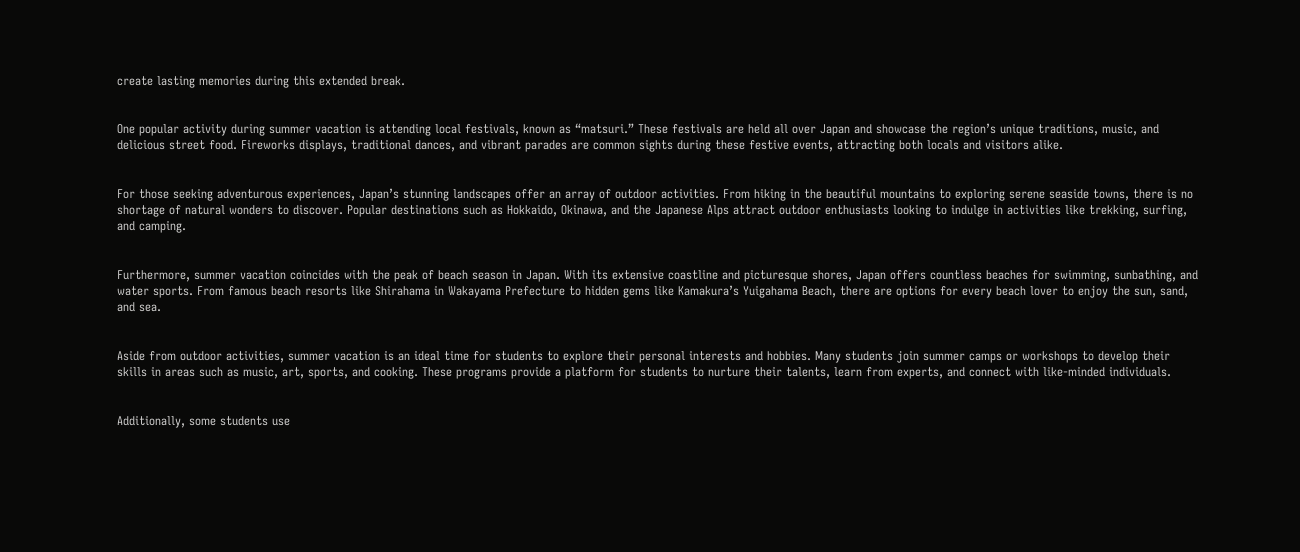create lasting memories during this extended break.


One popular activity during summer vacation is attending local festivals, known as “matsuri.” These festivals are held all over Japan and showcase the region’s unique traditions, music, and delicious street food. Fireworks displays, traditional dances, and vibrant parades are common sights during these festive events, attracting both locals and visitors alike.


For those seeking adventurous experiences, Japan’s stunning landscapes offer an array of outdoor activities. From hiking in the beautiful mountains to exploring serene seaside towns, there is no shortage of natural wonders to discover. Popular destinations such as Hokkaido, Okinawa, and the Japanese Alps attract outdoor enthusiasts looking to indulge in activities like trekking, surfing, and camping.


Furthermore, summer vacation coincides with the peak of beach season in Japan. With its extensive coastline and picturesque shores, Japan offers countless beaches for swimming, sunbathing, and water sports. From famous beach resorts like Shirahama in Wakayama Prefecture to hidden gems like Kamakura’s Yuigahama Beach, there are options for every beach lover to enjoy the sun, sand, and sea.


Aside from outdoor activities, summer vacation is an ideal time for students to explore their personal interests and hobbies. Many students join summer camps or workshops to develop their skills in areas such as music, art, sports, and cooking. These programs provide a platform for students to nurture their talents, learn from experts, and connect with like-minded individuals.


Additionally, some students use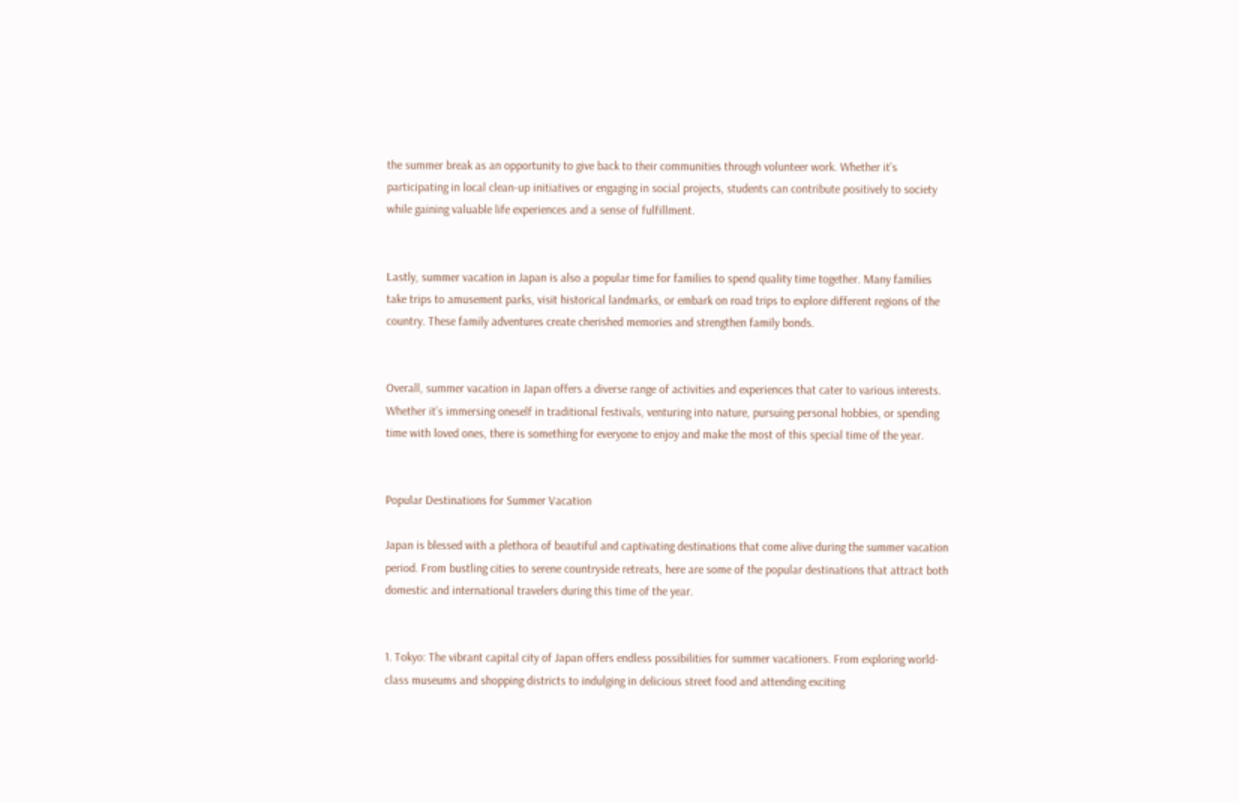the summer break as an opportunity to give back to their communities through volunteer work. Whether it’s participating in local clean-up initiatives or engaging in social projects, students can contribute positively to society while gaining valuable life experiences and a sense of fulfillment.


Lastly, summer vacation in Japan is also a popular time for families to spend quality time together. Many families take trips to amusement parks, visit historical landmarks, or embark on road trips to explore different regions of the country. These family adventures create cherished memories and strengthen family bonds.


Overall, summer vacation in Japan offers a diverse range of activities and experiences that cater to various interests. Whether it’s immersing oneself in traditional festivals, venturing into nature, pursuing personal hobbies, or spending time with loved ones, there is something for everyone to enjoy and make the most of this special time of the year.


Popular Destinations for Summer Vacation

Japan is blessed with a plethora of beautiful and captivating destinations that come alive during the summer vacation period. From bustling cities to serene countryside retreats, here are some of the popular destinations that attract both domestic and international travelers during this time of the year.


1. Tokyo: The vibrant capital city of Japan offers endless possibilities for summer vacationers. From exploring world-class museums and shopping districts to indulging in delicious street food and attending exciting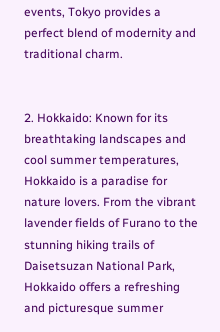events, Tokyo provides a perfect blend of modernity and traditional charm.


2. Hokkaido: Known for its breathtaking landscapes and cool summer temperatures, Hokkaido is a paradise for nature lovers. From the vibrant lavender fields of Furano to the stunning hiking trails of Daisetsuzan National Park, Hokkaido offers a refreshing and picturesque summer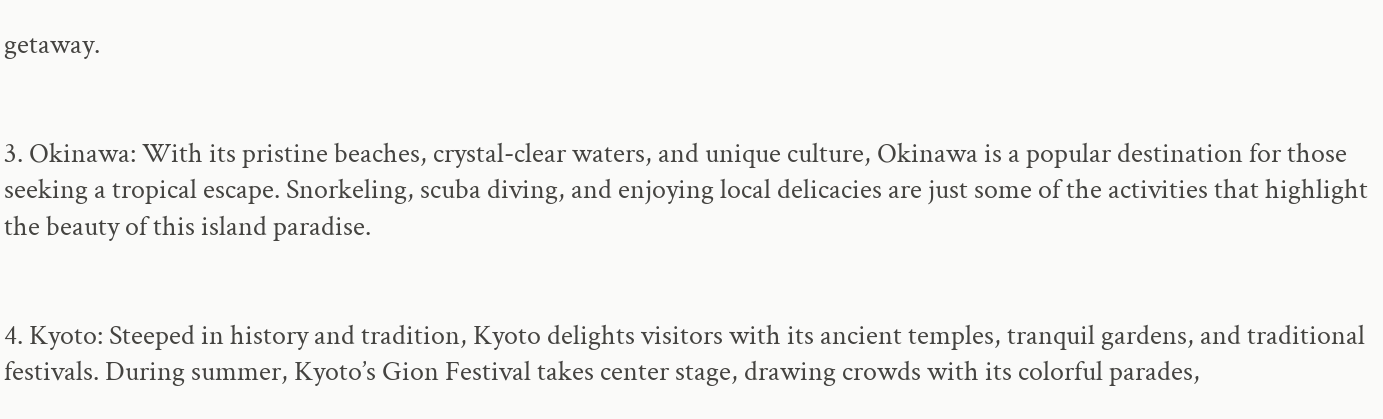getaway.


3. Okinawa: With its pristine beaches, crystal-clear waters, and unique culture, Okinawa is a popular destination for those seeking a tropical escape. Snorkeling, scuba diving, and enjoying local delicacies are just some of the activities that highlight the beauty of this island paradise.


4. Kyoto: Steeped in history and tradition, Kyoto delights visitors with its ancient temples, tranquil gardens, and traditional festivals. During summer, Kyoto’s Gion Festival takes center stage, drawing crowds with its colorful parades,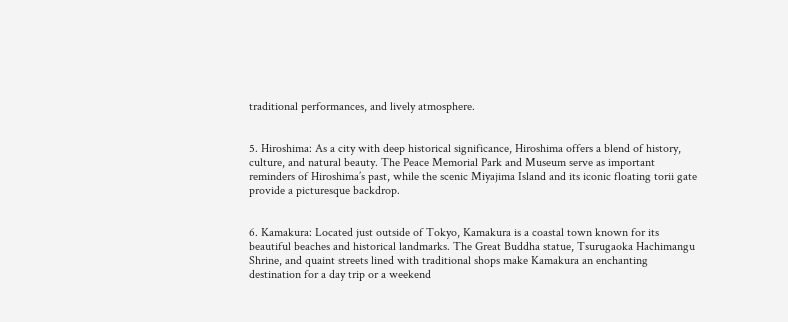traditional performances, and lively atmosphere.


5. Hiroshima: As a city with deep historical significance, Hiroshima offers a blend of history, culture, and natural beauty. The Peace Memorial Park and Museum serve as important reminders of Hiroshima’s past, while the scenic Miyajima Island and its iconic floating torii gate provide a picturesque backdrop.


6. Kamakura: Located just outside of Tokyo, Kamakura is a coastal town known for its beautiful beaches and historical landmarks. The Great Buddha statue, Tsurugaoka Hachimangu Shrine, and quaint streets lined with traditional shops make Kamakura an enchanting destination for a day trip or a weekend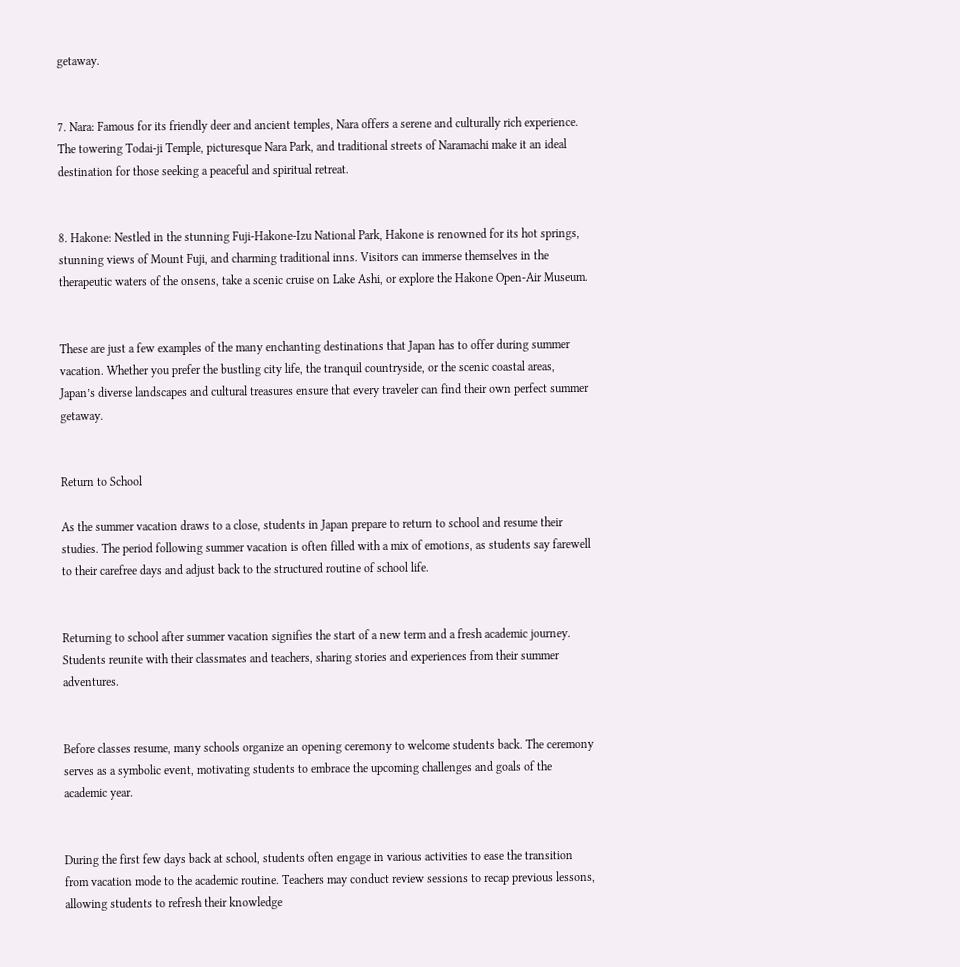getaway.


7. Nara: Famous for its friendly deer and ancient temples, Nara offers a serene and culturally rich experience. The towering Todai-ji Temple, picturesque Nara Park, and traditional streets of Naramachi make it an ideal destination for those seeking a peaceful and spiritual retreat.


8. Hakone: Nestled in the stunning Fuji-Hakone-Izu National Park, Hakone is renowned for its hot springs, stunning views of Mount Fuji, and charming traditional inns. Visitors can immerse themselves in the therapeutic waters of the onsens, take a scenic cruise on Lake Ashi, or explore the Hakone Open-Air Museum.


These are just a few examples of the many enchanting destinations that Japan has to offer during summer vacation. Whether you prefer the bustling city life, the tranquil countryside, or the scenic coastal areas, Japan’s diverse landscapes and cultural treasures ensure that every traveler can find their own perfect summer getaway.


Return to School

As the summer vacation draws to a close, students in Japan prepare to return to school and resume their studies. The period following summer vacation is often filled with a mix of emotions, as students say farewell to their carefree days and adjust back to the structured routine of school life.


Returning to school after summer vacation signifies the start of a new term and a fresh academic journey. Students reunite with their classmates and teachers, sharing stories and experiences from their summer adventures.


Before classes resume, many schools organize an opening ceremony to welcome students back. The ceremony serves as a symbolic event, motivating students to embrace the upcoming challenges and goals of the academic year.


During the first few days back at school, students often engage in various activities to ease the transition from vacation mode to the academic routine. Teachers may conduct review sessions to recap previous lessons, allowing students to refresh their knowledge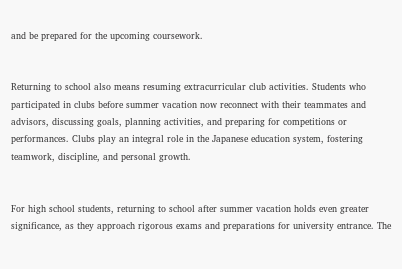and be prepared for the upcoming coursework.


Returning to school also means resuming extracurricular club activities. Students who participated in clubs before summer vacation now reconnect with their teammates and advisors, discussing goals, planning activities, and preparing for competitions or performances. Clubs play an integral role in the Japanese education system, fostering teamwork, discipline, and personal growth.


For high school students, returning to school after summer vacation holds even greater significance, as they approach rigorous exams and preparations for university entrance. The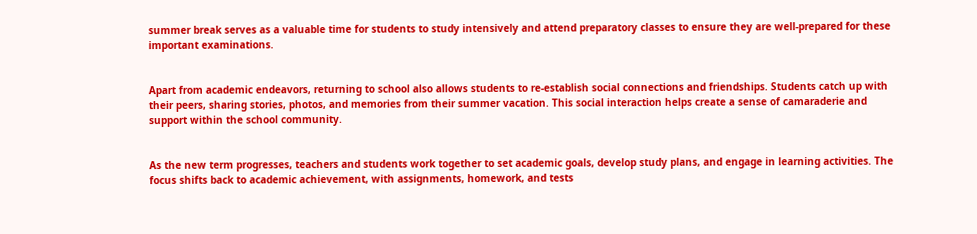summer break serves as a valuable time for students to study intensively and attend preparatory classes to ensure they are well-prepared for these important examinations.


Apart from academic endeavors, returning to school also allows students to re-establish social connections and friendships. Students catch up with their peers, sharing stories, photos, and memories from their summer vacation. This social interaction helps create a sense of camaraderie and support within the school community.


As the new term progresses, teachers and students work together to set academic goals, develop study plans, and engage in learning activities. The focus shifts back to academic achievement, with assignments, homework, and tests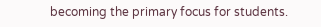becoming the primary focus for students.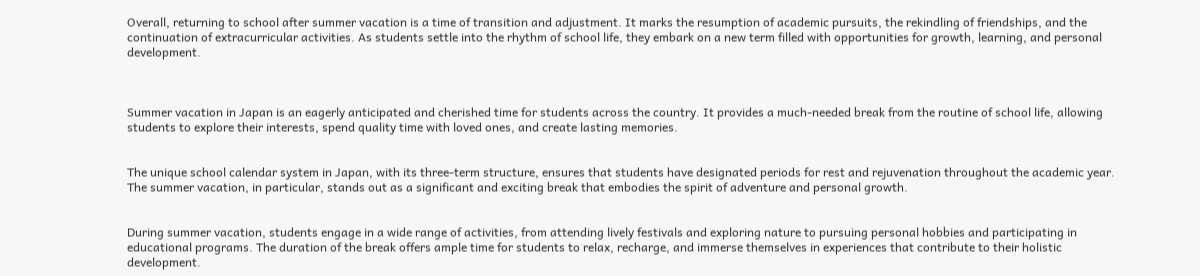Overall, returning to school after summer vacation is a time of transition and adjustment. It marks the resumption of academic pursuits, the rekindling of friendships, and the continuation of extracurricular activities. As students settle into the rhythm of school life, they embark on a new term filled with opportunities for growth, learning, and personal development.



Summer vacation in Japan is an eagerly anticipated and cherished time for students across the country. It provides a much-needed break from the routine of school life, allowing students to explore their interests, spend quality time with loved ones, and create lasting memories.


The unique school calendar system in Japan, with its three-term structure, ensures that students have designated periods for rest and rejuvenation throughout the academic year. The summer vacation, in particular, stands out as a significant and exciting break that embodies the spirit of adventure and personal growth.


During summer vacation, students engage in a wide range of activities, from attending lively festivals and exploring nature to pursuing personal hobbies and participating in educational programs. The duration of the break offers ample time for students to relax, recharge, and immerse themselves in experiences that contribute to their holistic development.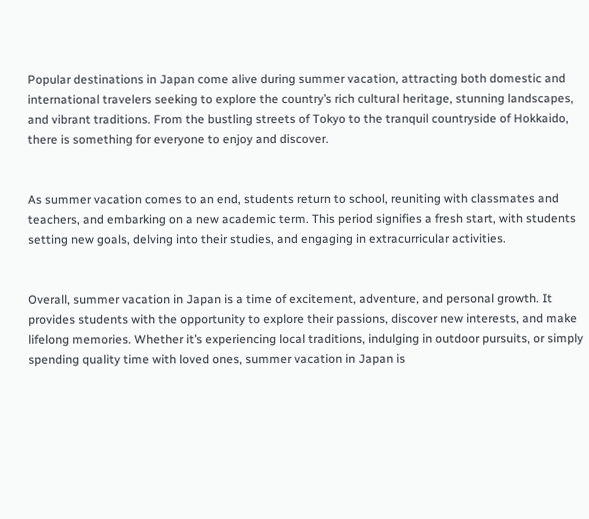Popular destinations in Japan come alive during summer vacation, attracting both domestic and international travelers seeking to explore the country’s rich cultural heritage, stunning landscapes, and vibrant traditions. From the bustling streets of Tokyo to the tranquil countryside of Hokkaido, there is something for everyone to enjoy and discover.


As summer vacation comes to an end, students return to school, reuniting with classmates and teachers, and embarking on a new academic term. This period signifies a fresh start, with students setting new goals, delving into their studies, and engaging in extracurricular activities.


Overall, summer vacation in Japan is a time of excitement, adventure, and personal growth. It provides students with the opportunity to explore their passions, discover new interests, and make lifelong memories. Whether it’s experiencing local traditions, indulging in outdoor pursuits, or simply spending quality time with loved ones, summer vacation in Japan is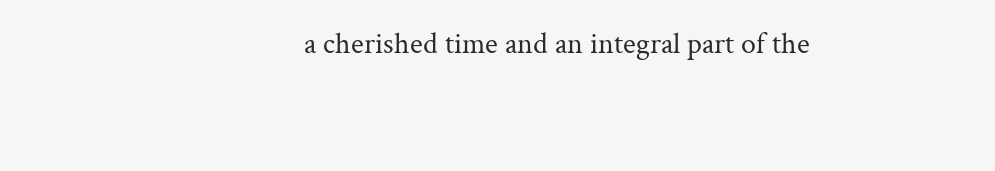a cherished time and an integral part of the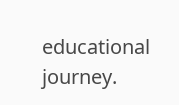educational journey.